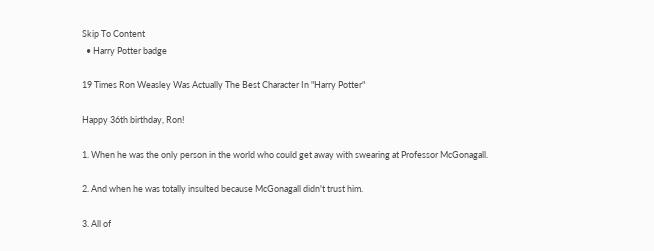Skip To Content
  • Harry Potter badge

19 Times Ron Weasley Was Actually The Best Character In "Harry Potter"

Happy 36th birthday, Ron!

1. When he was the only person in the world who could get away with swearing at Professor McGonagall.

2. And when he was totally insulted because McGonagall didn't trust him.

3. All of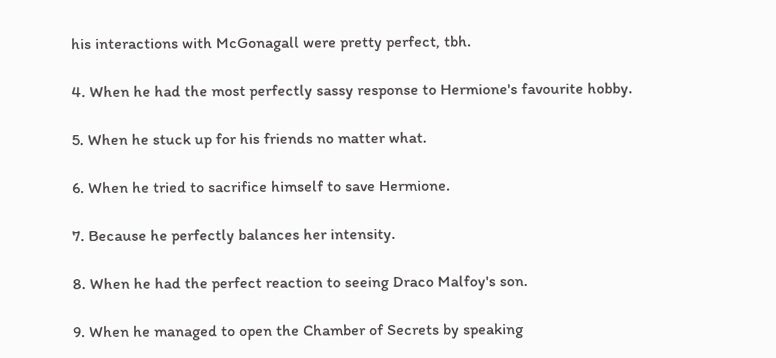his interactions with McGonagall were pretty perfect, tbh.

4. When he had the most perfectly sassy response to Hermione's favourite hobby.

5. When he stuck up for his friends no matter what.

6. When he tried to sacrifice himself to save Hermione.

7. Because he perfectly balances her intensity.

8. When he had the perfect reaction to seeing Draco Malfoy's son.

9. When he managed to open the Chamber of Secrets by speaking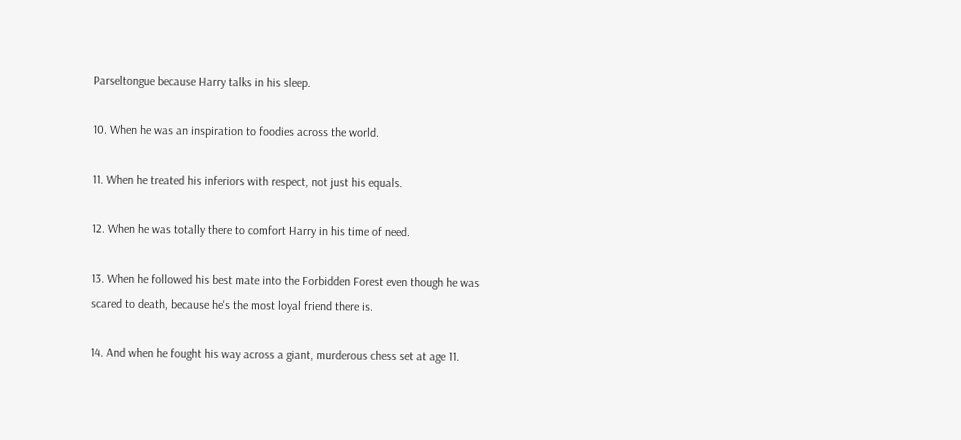Parseltongue because Harry talks in his sleep.

10. When he was an inspiration to foodies across the world.

11. When he treated his inferiors with respect, not just his equals.

12. When he was totally there to comfort Harry in his time of need.

13. When he followed his best mate into the Forbidden Forest even though he was scared to death, because he's the most loyal friend there is.

14. And when he fought his way across a giant, murderous chess set at age 11.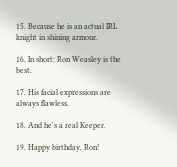15. Because he is an actual IRL knight in shining armour.

16. In short: Ron Weasley is the best.

17. His facial expressions are always flawless.

18. And he's a real Keeper.

19. Happy birthday, Ron!